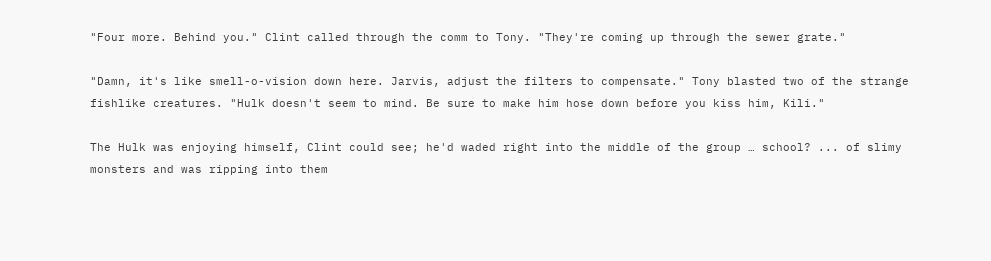"Four more. Behind you." Clint called through the comm to Tony. "They're coming up through the sewer grate."

"Damn, it's like smell-o-vision down here. Jarvis, adjust the filters to compensate." Tony blasted two of the strange fishlike creatures. "Hulk doesn't seem to mind. Be sure to make him hose down before you kiss him, Kili."

The Hulk was enjoying himself, Clint could see; he'd waded right into the middle of the group … school? ... of slimy monsters and was ripping into them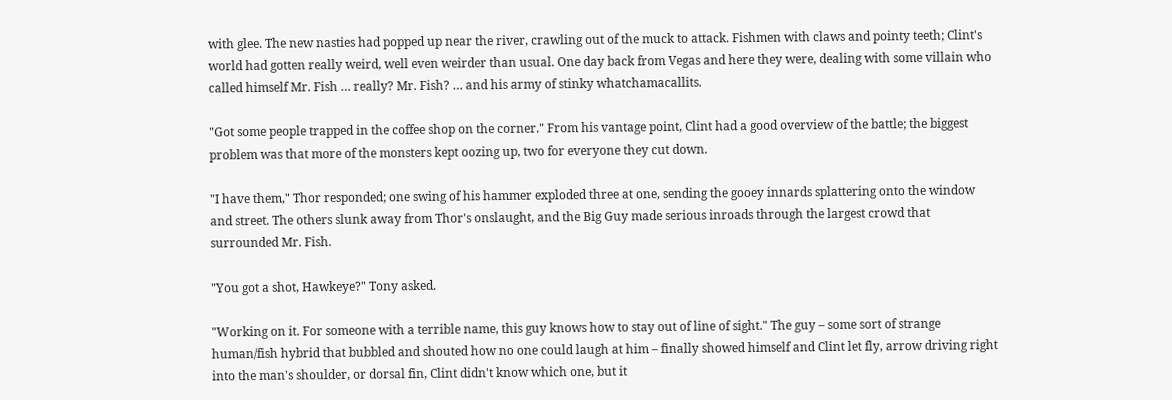with glee. The new nasties had popped up near the river, crawling out of the muck to attack. Fishmen with claws and pointy teeth; Clint's world had gotten really weird, well even weirder than usual. One day back from Vegas and here they were, dealing with some villain who called himself Mr. Fish … really? Mr. Fish? … and his army of stinky whatchamacallits.

"Got some people trapped in the coffee shop on the corner." From his vantage point, Clint had a good overview of the battle; the biggest problem was that more of the monsters kept oozing up, two for everyone they cut down.

"I have them," Thor responded; one swing of his hammer exploded three at one, sending the gooey innards splattering onto the window and street. The others slunk away from Thor's onslaught, and the Big Guy made serious inroads through the largest crowd that surrounded Mr. Fish.

"You got a shot, Hawkeye?" Tony asked.

"Working on it. For someone with a terrible name, this guy knows how to stay out of line of sight." The guy – some sort of strange human/fish hybrid that bubbled and shouted how no one could laugh at him – finally showed himself and Clint let fly, arrow driving right into the man's shoulder, or dorsal fin, Clint didn't know which one, but it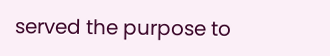served the purpose to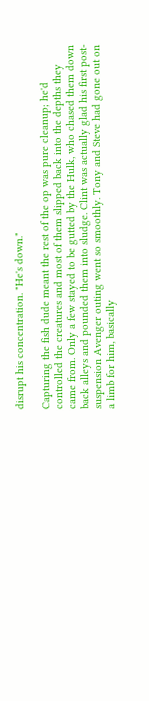disrupt his concentration. "He's down."

Capturing the fish dude meant the rest of the op was pure cleanup; he'd controlled the creatures and most of them slipped back into the depths they came from. Only a few stayed to be gutted by the Hulk, who chased them down back alleys and pounded them into sludge. Clint was actually glad his first post-suspension Avenger outing went so smoothly. Tony and Steve had gone out on a limb for him, basically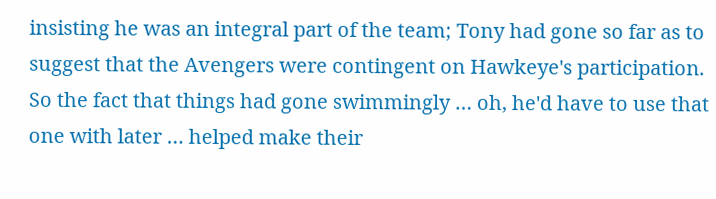insisting he was an integral part of the team; Tony had gone so far as to suggest that the Avengers were contingent on Hawkeye's participation. So the fact that things had gone swimmingly … oh, he'd have to use that one with later … helped make their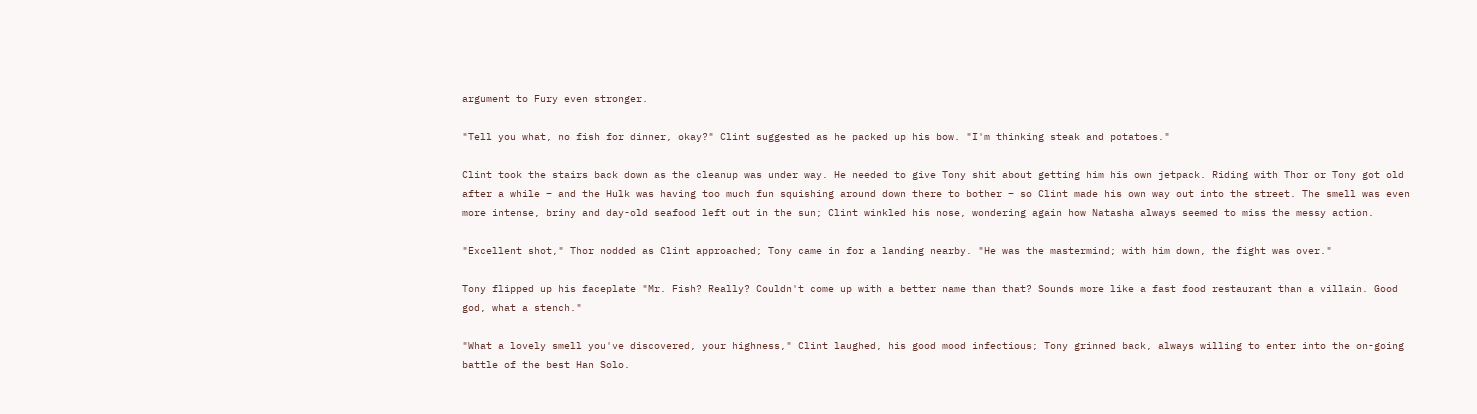argument to Fury even stronger.

"Tell you what, no fish for dinner, okay?" Clint suggested as he packed up his bow. "I'm thinking steak and potatoes."

Clint took the stairs back down as the cleanup was under way. He needed to give Tony shit about getting him his own jetpack. Riding with Thor or Tony got old after a while – and the Hulk was having too much fun squishing around down there to bother – so Clint made his own way out into the street. The smell was even more intense, briny and day-old seafood left out in the sun; Clint winkled his nose, wondering again how Natasha always seemed to miss the messy action.

"Excellent shot," Thor nodded as Clint approached; Tony came in for a landing nearby. "He was the mastermind; with him down, the fight was over."

Tony flipped up his faceplate "Mr. Fish? Really? Couldn't come up with a better name than that? Sounds more like a fast food restaurant than a villain. Good god, what a stench."

"What a lovely smell you've discovered, your highness," Clint laughed, his good mood infectious; Tony grinned back, always willing to enter into the on-going battle of the best Han Solo.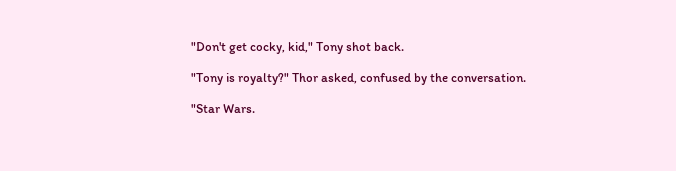"Don't get cocky, kid," Tony shot back.

"Tony is royalty?" Thor asked, confused by the conversation.

"Star Wars.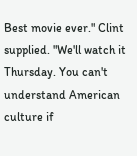Best movie ever." Clint supplied. "We'll watch it Thursday. You can't understand American culture if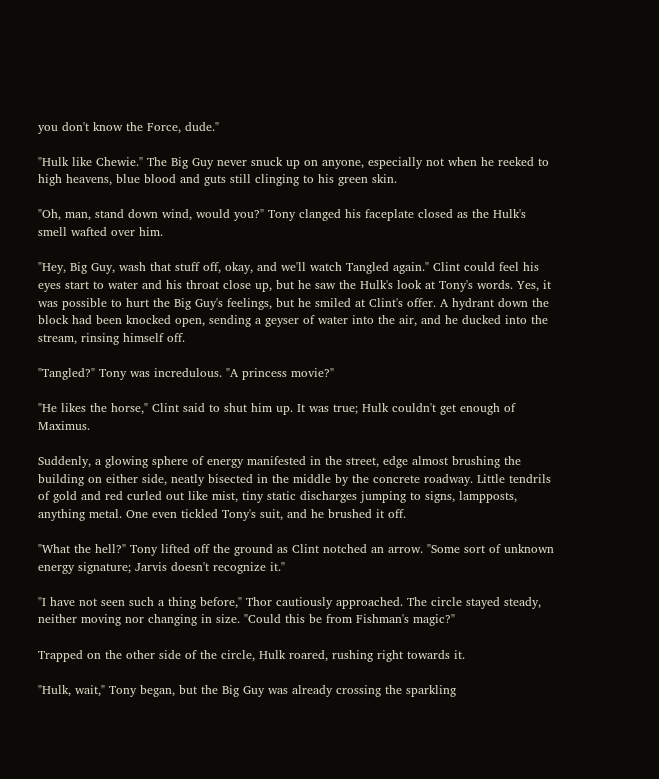you don't know the Force, dude."

"Hulk like Chewie." The Big Guy never snuck up on anyone, especially not when he reeked to high heavens, blue blood and guts still clinging to his green skin.

"Oh, man, stand down wind, would you?" Tony clanged his faceplate closed as the Hulk's smell wafted over him.

"Hey, Big Guy, wash that stuff off, okay, and we'll watch Tangled again." Clint could feel his eyes start to water and his throat close up, but he saw the Hulk's look at Tony's words. Yes, it was possible to hurt the Big Guy's feelings, but he smiled at Clint's offer. A hydrant down the block had been knocked open, sending a geyser of water into the air, and he ducked into the stream, rinsing himself off.

"Tangled?" Tony was incredulous. "A princess movie?"

"He likes the horse," Clint said to shut him up. It was true; Hulk couldn't get enough of Maximus.

Suddenly, a glowing sphere of energy manifested in the street, edge almost brushing the building on either side, neatly bisected in the middle by the concrete roadway. Little tendrils of gold and red curled out like mist, tiny static discharges jumping to signs, lampposts, anything metal. One even tickled Tony's suit, and he brushed it off.

"What the hell?" Tony lifted off the ground as Clint notched an arrow. "Some sort of unknown energy signature; Jarvis doesn't recognize it."

"I have not seen such a thing before," Thor cautiously approached. The circle stayed steady, neither moving nor changing in size. "Could this be from Fishman's magic?"

Trapped on the other side of the circle, Hulk roared, rushing right towards it.

"Hulk, wait," Tony began, but the Big Guy was already crossing the sparkling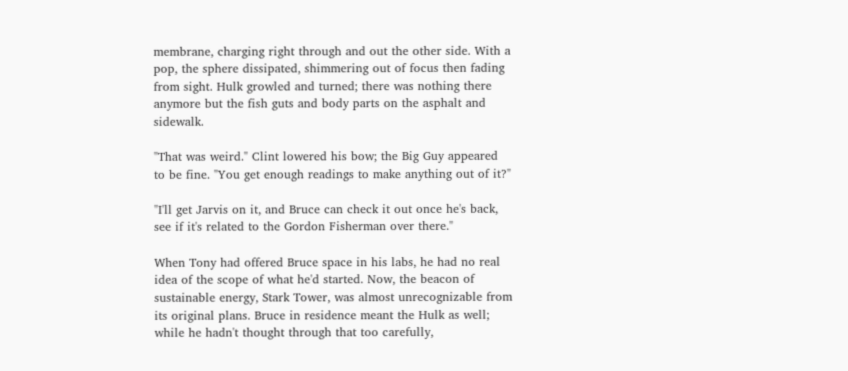membrane, charging right through and out the other side. With a pop, the sphere dissipated, shimmering out of focus then fading from sight. Hulk growled and turned; there was nothing there anymore but the fish guts and body parts on the asphalt and sidewalk.

"That was weird." Clint lowered his bow; the Big Guy appeared to be fine. "You get enough readings to make anything out of it?"

"I'll get Jarvis on it, and Bruce can check it out once he's back, see if it's related to the Gordon Fisherman over there."

When Tony had offered Bruce space in his labs, he had no real idea of the scope of what he'd started. Now, the beacon of sustainable energy, Stark Tower, was almost unrecognizable from its original plans. Bruce in residence meant the Hulk as well; while he hadn't thought through that too carefully,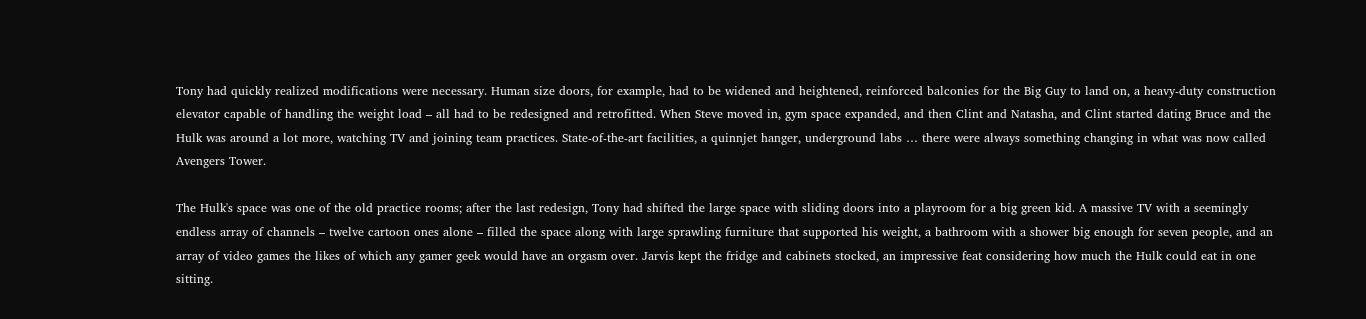Tony had quickly realized modifications were necessary. Human size doors, for example, had to be widened and heightened, reinforced balconies for the Big Guy to land on, a heavy-duty construction elevator capable of handling the weight load – all had to be redesigned and retrofitted. When Steve moved in, gym space expanded, and then Clint and Natasha, and Clint started dating Bruce and the Hulk was around a lot more, watching TV and joining team practices. State-of-the-art facilities, a quinnjet hanger, underground labs … there were always something changing in what was now called Avengers Tower.

The Hulk's space was one of the old practice rooms; after the last redesign, Tony had shifted the large space with sliding doors into a playroom for a big green kid. A massive TV with a seemingly endless array of channels – twelve cartoon ones alone – filled the space along with large sprawling furniture that supported his weight, a bathroom with a shower big enough for seven people, and an array of video games the likes of which any gamer geek would have an orgasm over. Jarvis kept the fridge and cabinets stocked, an impressive feat considering how much the Hulk could eat in one sitting.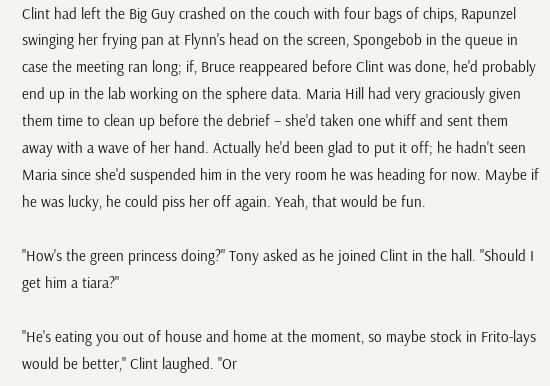Clint had left the Big Guy crashed on the couch with four bags of chips, Rapunzel swinging her frying pan at Flynn's head on the screen, Spongebob in the queue in case the meeting ran long; if, Bruce reappeared before Clint was done, he'd probably end up in the lab working on the sphere data. Maria Hill had very graciously given them time to clean up before the debrief – she'd taken one whiff and sent them away with a wave of her hand. Actually he'd been glad to put it off; he hadn't seen Maria since she'd suspended him in the very room he was heading for now. Maybe if he was lucky, he could piss her off again. Yeah, that would be fun.

"How's the green princess doing?" Tony asked as he joined Clint in the hall. "Should I get him a tiara?"

"He's eating you out of house and home at the moment, so maybe stock in Frito-lays would be better," Clint laughed. "Or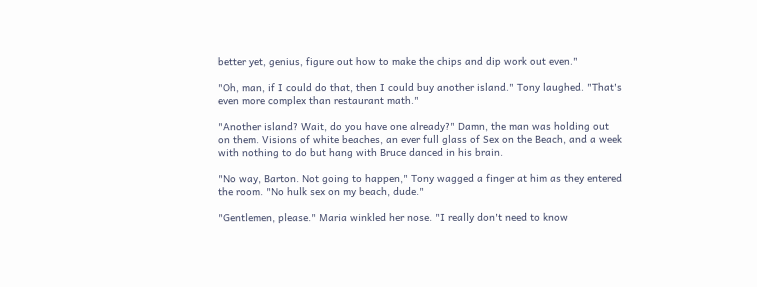better yet, genius, figure out how to make the chips and dip work out even."

"Oh, man, if I could do that, then I could buy another island." Tony laughed. "That's even more complex than restaurant math."

"Another island? Wait, do you have one already?" Damn, the man was holding out on them. Visions of white beaches, an ever full glass of Sex on the Beach, and a week with nothing to do but hang with Bruce danced in his brain.

"No way, Barton. Not going to happen," Tony wagged a finger at him as they entered the room. "No hulk sex on my beach, dude."

"Gentlemen, please." Maria winkled her nose. "I really don't need to know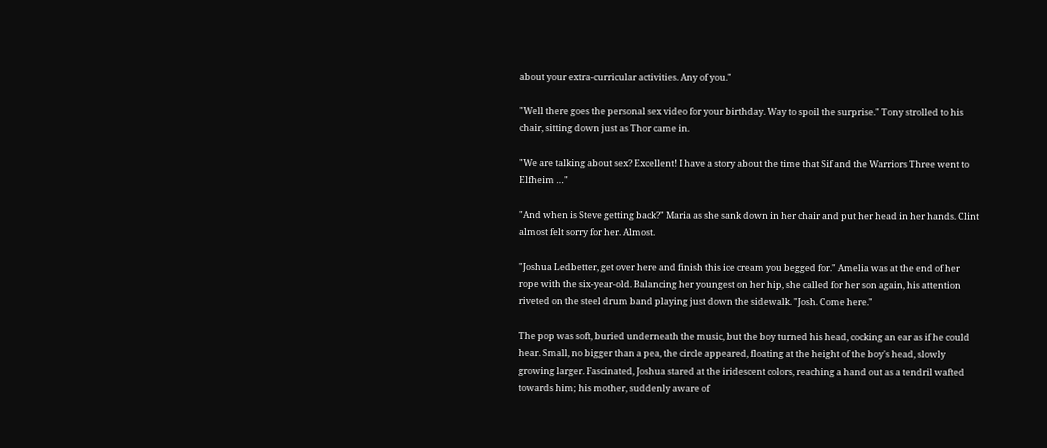about your extra-curricular activities. Any of you."

"Well there goes the personal sex video for your birthday. Way to spoil the surprise." Tony strolled to his chair, sitting down just as Thor came in.

"We are talking about sex? Excellent! I have a story about the time that Sif and the Warriors Three went to Elfheim …"

"And when is Steve getting back?" Maria as she sank down in her chair and put her head in her hands. Clint almost felt sorry for her. Almost.

"Joshua Ledbetter, get over here and finish this ice cream you begged for." Amelia was at the end of her rope with the six-year-old. Balancing her youngest on her hip, she called for her son again, his attention riveted on the steel drum band playing just down the sidewalk. "Josh. Come here."

The pop was soft, buried underneath the music, but the boy turned his head, cocking an ear as if he could hear. Small, no bigger than a pea, the circle appeared, floating at the height of the boy's head, slowly growing larger. Fascinated, Joshua stared at the iridescent colors, reaching a hand out as a tendril wafted towards him; his mother, suddenly aware of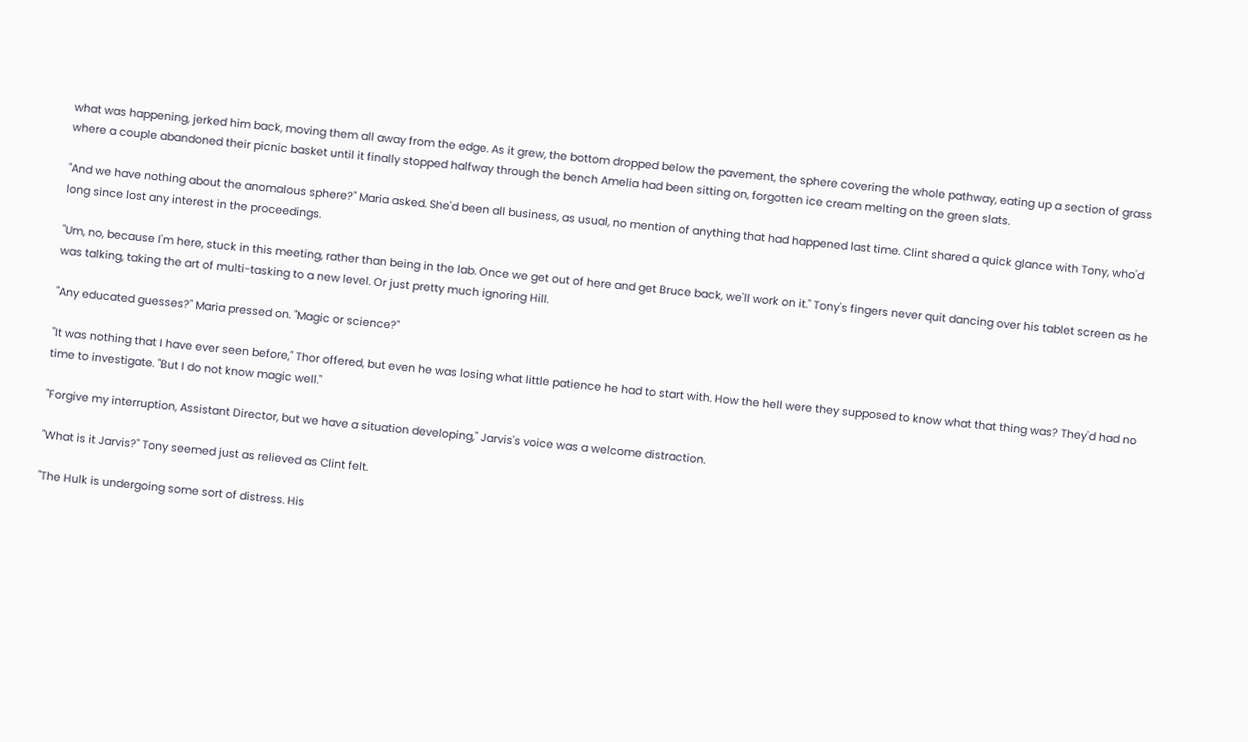what was happening, jerked him back, moving them all away from the edge. As it grew, the bottom dropped below the pavement, the sphere covering the whole pathway, eating up a section of grass where a couple abandoned their picnic basket until it finally stopped halfway through the bench Amelia had been sitting on, forgotten ice cream melting on the green slats.

"And we have nothing about the anomalous sphere?" Maria asked. She'd been all business, as usual, no mention of anything that had happened last time. Clint shared a quick glance with Tony, who'd long since lost any interest in the proceedings.

"Um, no, because I'm here, stuck in this meeting, rather than being in the lab. Once we get out of here and get Bruce back, we'll work on it." Tony's fingers never quit dancing over his tablet screen as he was talking, taking the art of multi-tasking to a new level. Or just pretty much ignoring Hill.

"Any educated guesses?" Maria pressed on. "Magic or science?"

"It was nothing that I have ever seen before," Thor offered, but even he was losing what little patience he had to start with. How the hell were they supposed to know what that thing was? They'd had no time to investigate. "But I do not know magic well."

"Forgive my interruption, Assistant Director, but we have a situation developing," Jarvis's voice was a welcome distraction.

"What is it Jarvis?" Tony seemed just as relieved as Clint felt.

"The Hulk is undergoing some sort of distress. His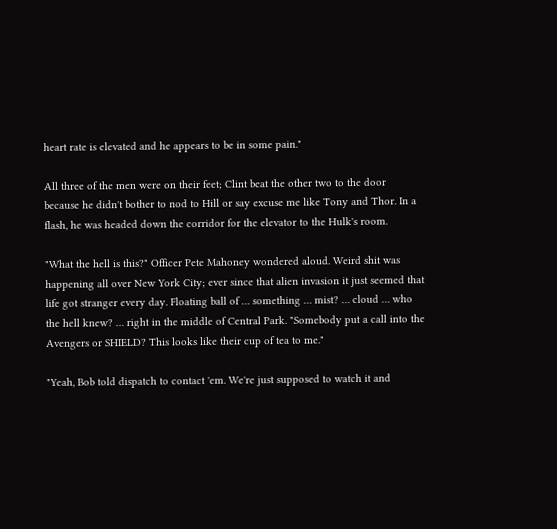heart rate is elevated and he appears to be in some pain."

All three of the men were on their feet; Clint beat the other two to the door because he didn't bother to nod to Hill or say excuse me like Tony and Thor. In a flash, he was headed down the corridor for the elevator to the Hulk's room.

"What the hell is this?" Officer Pete Mahoney wondered aloud. Weird shit was happening all over New York City; ever since that alien invasion it just seemed that life got stranger every day. Floating ball of … something … mist? … cloud … who the hell knew? … right in the middle of Central Park. "Somebody put a call into the Avengers or SHIELD? This looks like their cup of tea to me."

"Yeah, Bob told dispatch to contact 'em. We're just supposed to watch it and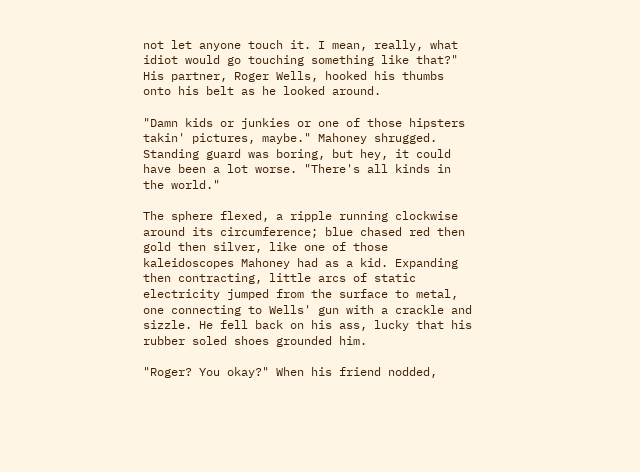not let anyone touch it. I mean, really, what idiot would go touching something like that?" His partner, Roger Wells, hooked his thumbs onto his belt as he looked around.

"Damn kids or junkies or one of those hipsters takin' pictures, maybe." Mahoney shrugged. Standing guard was boring, but hey, it could have been a lot worse. "There's all kinds in the world."

The sphere flexed, a ripple running clockwise around its circumference; blue chased red then gold then silver, like one of those kaleidoscopes Mahoney had as a kid. Expanding then contracting, little arcs of static electricity jumped from the surface to metal, one connecting to Wells' gun with a crackle and sizzle. He fell back on his ass, lucky that his rubber soled shoes grounded him.

"Roger? You okay?" When his friend nodded,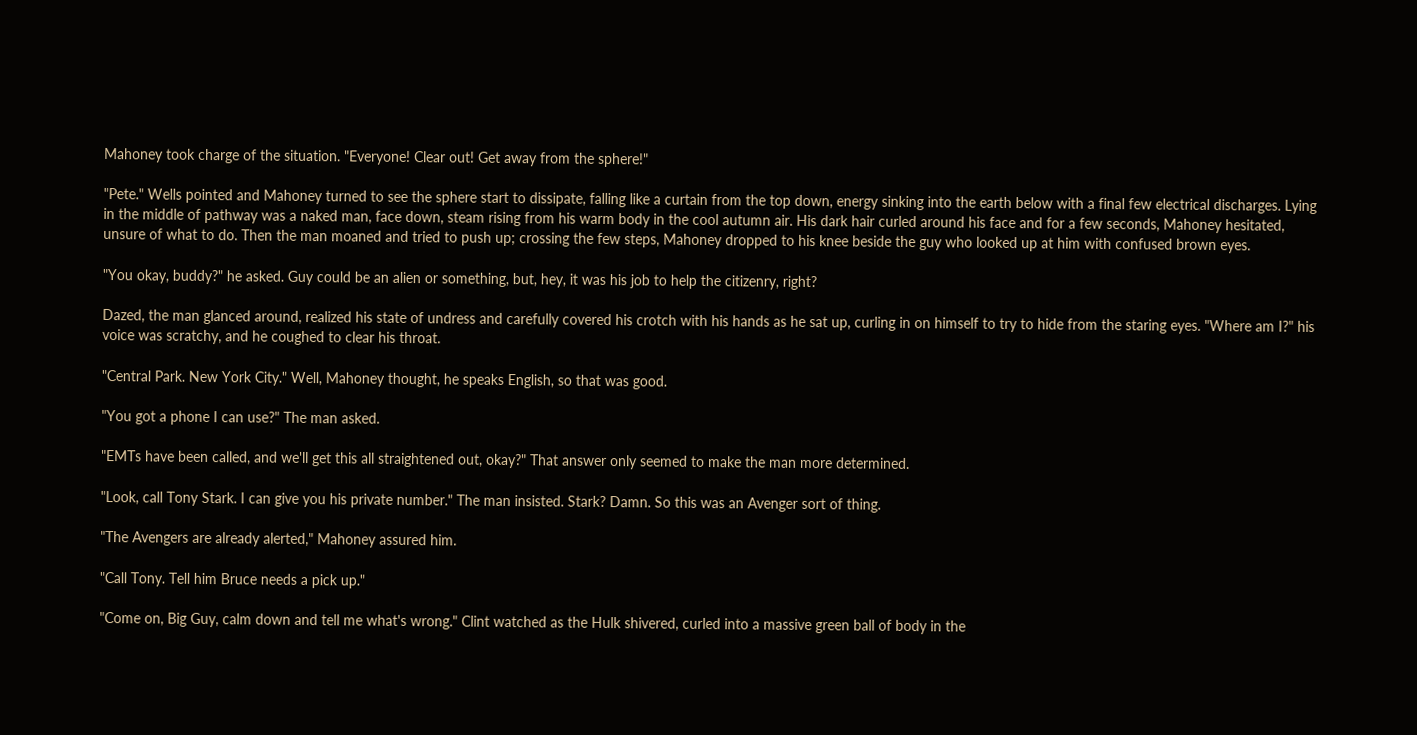Mahoney took charge of the situation. "Everyone! Clear out! Get away from the sphere!"

"Pete." Wells pointed and Mahoney turned to see the sphere start to dissipate, falling like a curtain from the top down, energy sinking into the earth below with a final few electrical discharges. Lying in the middle of pathway was a naked man, face down, steam rising from his warm body in the cool autumn air. His dark hair curled around his face and for a few seconds, Mahoney hesitated, unsure of what to do. Then the man moaned and tried to push up; crossing the few steps, Mahoney dropped to his knee beside the guy who looked up at him with confused brown eyes.

"You okay, buddy?" he asked. Guy could be an alien or something, but, hey, it was his job to help the citizenry, right?

Dazed, the man glanced around, realized his state of undress and carefully covered his crotch with his hands as he sat up, curling in on himself to try to hide from the staring eyes. "Where am I?" his voice was scratchy, and he coughed to clear his throat.

"Central Park. New York City." Well, Mahoney thought, he speaks English, so that was good.

"You got a phone I can use?" The man asked.

"EMTs have been called, and we'll get this all straightened out, okay?" That answer only seemed to make the man more determined.

"Look, call Tony Stark. I can give you his private number." The man insisted. Stark? Damn. So this was an Avenger sort of thing.

"The Avengers are already alerted," Mahoney assured him.

"Call Tony. Tell him Bruce needs a pick up."

"Come on, Big Guy, calm down and tell me what's wrong." Clint watched as the Hulk shivered, curled into a massive green ball of body in the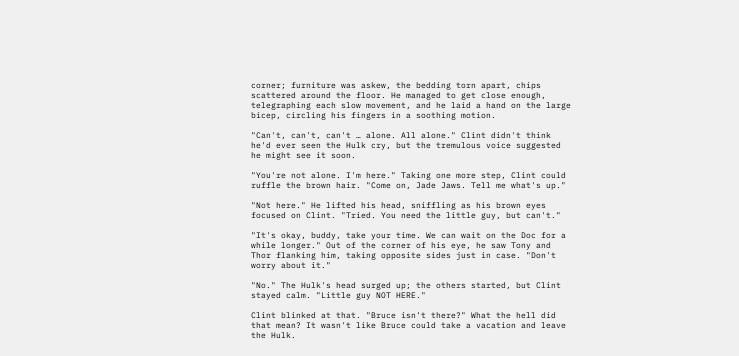corner; furniture was askew, the bedding torn apart, chips scattered around the floor. He managed to get close enough, telegraphing each slow movement, and he laid a hand on the large bicep, circling his fingers in a soothing motion.

"Can't, can't, can't … alone. All alone." Clint didn't think he'd ever seen the Hulk cry, but the tremulous voice suggested he might see it soon.

"You're not alone. I'm here." Taking one more step, Clint could ruffle the brown hair. "Come on, Jade Jaws. Tell me what's up."

"Not here." He lifted his head, sniffling as his brown eyes focused on Clint. "Tried. You need the little guy, but can't."

"It's okay, buddy, take your time. We can wait on the Doc for a while longer." Out of the corner of his eye, he saw Tony and Thor flanking him, taking opposite sides just in case. "Don't worry about it."

"No." The Hulk's head surged up; the others started, but Clint stayed calm. "Little guy NOT HERE."

Clint blinked at that. "Bruce isn't there?" What the hell did that mean? It wasn't like Bruce could take a vacation and leave the Hulk.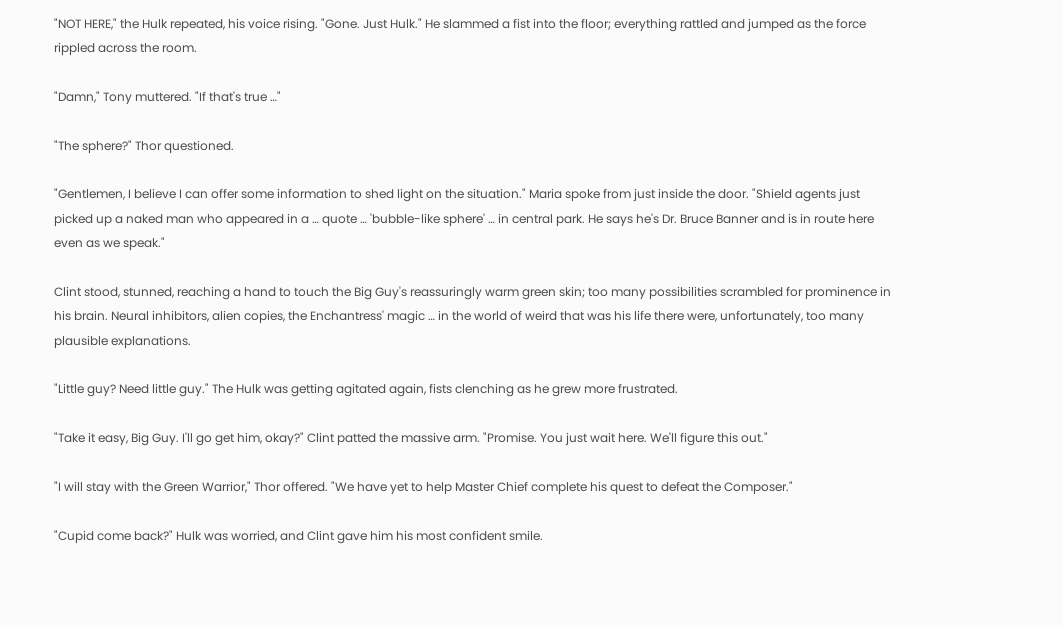"NOT HERE," the Hulk repeated, his voice rising. "Gone. Just Hulk." He slammed a fist into the floor; everything rattled and jumped as the force rippled across the room.

"Damn," Tony muttered. "If that's true …"

"The sphere?" Thor questioned.

"Gentlemen, I believe I can offer some information to shed light on the situation." Maria spoke from just inside the door. "Shield agents just picked up a naked man who appeared in a … quote … 'bubble-like sphere' … in central park. He says he's Dr. Bruce Banner and is in route here even as we speak."

Clint stood, stunned, reaching a hand to touch the Big Guy's reassuringly warm green skin; too many possibilities scrambled for prominence in his brain. Neural inhibitors, alien copies, the Enchantress' magic … in the world of weird that was his life there were, unfortunately, too many plausible explanations.

"Little guy? Need little guy." The Hulk was getting agitated again, fists clenching as he grew more frustrated.

"Take it easy, Big Guy. I'll go get him, okay?" Clint patted the massive arm. "Promise. You just wait here. We'll figure this out."

"I will stay with the Green Warrior," Thor offered. "We have yet to help Master Chief complete his quest to defeat the Composer."

"Cupid come back?" Hulk was worried, and Clint gave him his most confident smile.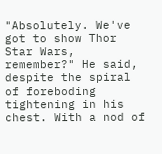"Absolutely. We've got to show Thor Star Wars, remember?" He said, despite the spiral of foreboding tightening in his chest. With a nod of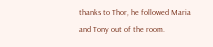thanks to Thor, he followed Maria and Tony out of the room.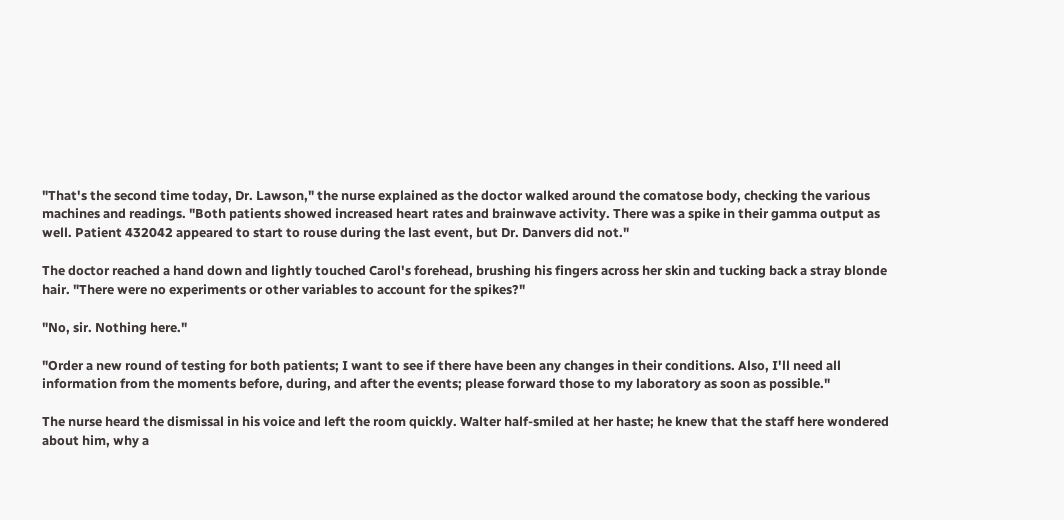"That's the second time today, Dr. Lawson," the nurse explained as the doctor walked around the comatose body, checking the various machines and readings. "Both patients showed increased heart rates and brainwave activity. There was a spike in their gamma output as well. Patient 432042 appeared to start to rouse during the last event, but Dr. Danvers did not."

The doctor reached a hand down and lightly touched Carol's forehead, brushing his fingers across her skin and tucking back a stray blonde hair. "There were no experiments or other variables to account for the spikes?"

"No, sir. Nothing here."

"Order a new round of testing for both patients; I want to see if there have been any changes in their conditions. Also, I'll need all information from the moments before, during, and after the events; please forward those to my laboratory as soon as possible."

The nurse heard the dismissal in his voice and left the room quickly. Walter half-smiled at her haste; he knew that the staff here wondered about him, why a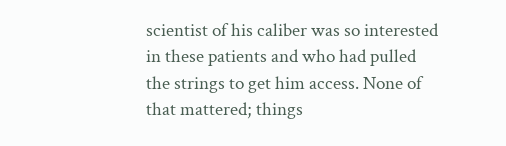scientist of his caliber was so interested in these patients and who had pulled the strings to get him access. None of that mattered; things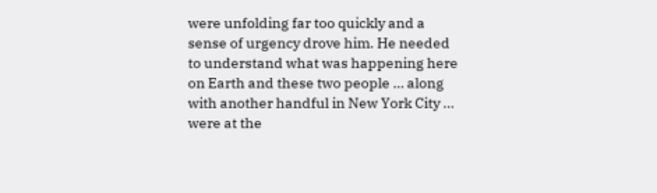were unfolding far too quickly and a sense of urgency drove him. He needed to understand what was happening here on Earth and these two people … along with another handful in New York City … were at the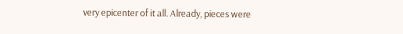very epicenter of it all. Already, pieces were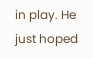in play. He just hoped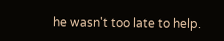he wasn't too late to help.